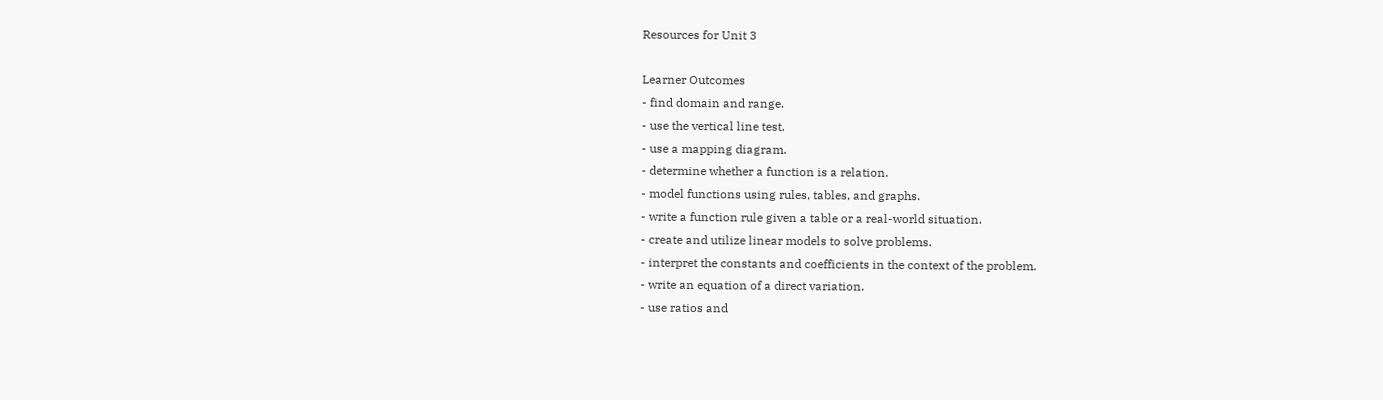Resources for Unit 3

Learner Outcomes
- find domain and range.
- use the vertical line test.
- use a mapping diagram.
- determine whether a function is a relation.
- model functions using rules, tables, and graphs.
- write a function rule given a table or a real-world situation.
- create and utilize linear models to solve problems.
- interpret the constants and coefficients in the context of the problem.
- write an equation of a direct variation.
- use ratios and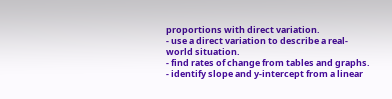proportions with direct variation.
- use a direct variation to describe a real-world situation.
- find rates of change from tables and graphs.
- identify slope and y-intercept from a linear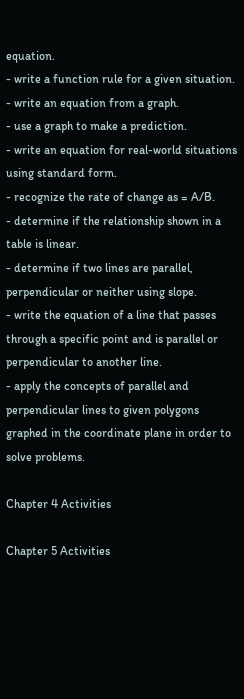equation.
- write a function rule for a given situation.
- write an equation from a graph.
- use a graph to make a prediction.
- write an equation for real-world situations using standard form.
- recognize the rate of change as = A/B.
- determine if the relationship shown in a table is linear.
- determine if two lines are parallel, perpendicular or neither using slope.
- write the equation of a line that passes through a specific point and is parallel or perpendicular to another line.
- apply the concepts of parallel and perpendicular lines to given polygons graphed in the coordinate plane in order to solve problems.

Chapter 4 Activities

Chapter 5 Activities